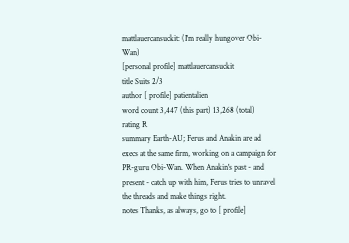mattlauercansuckit: (I'm really hungover Obi-Wan)
[personal profile] mattlauercansuckit
title Suits 2/3
author [ profile] patientalien
word count 3,447 (this part) 13,268 (total)
rating R
summary Earth-AU; Ferus and Anakin are ad execs at the same firm, working on a campaign for PR-guru Obi-Wan. When Anakin's past - and present - catch up with him, Ferus tries to unravel the threads and make things right.
notes Thanks, as always, go to [ profile]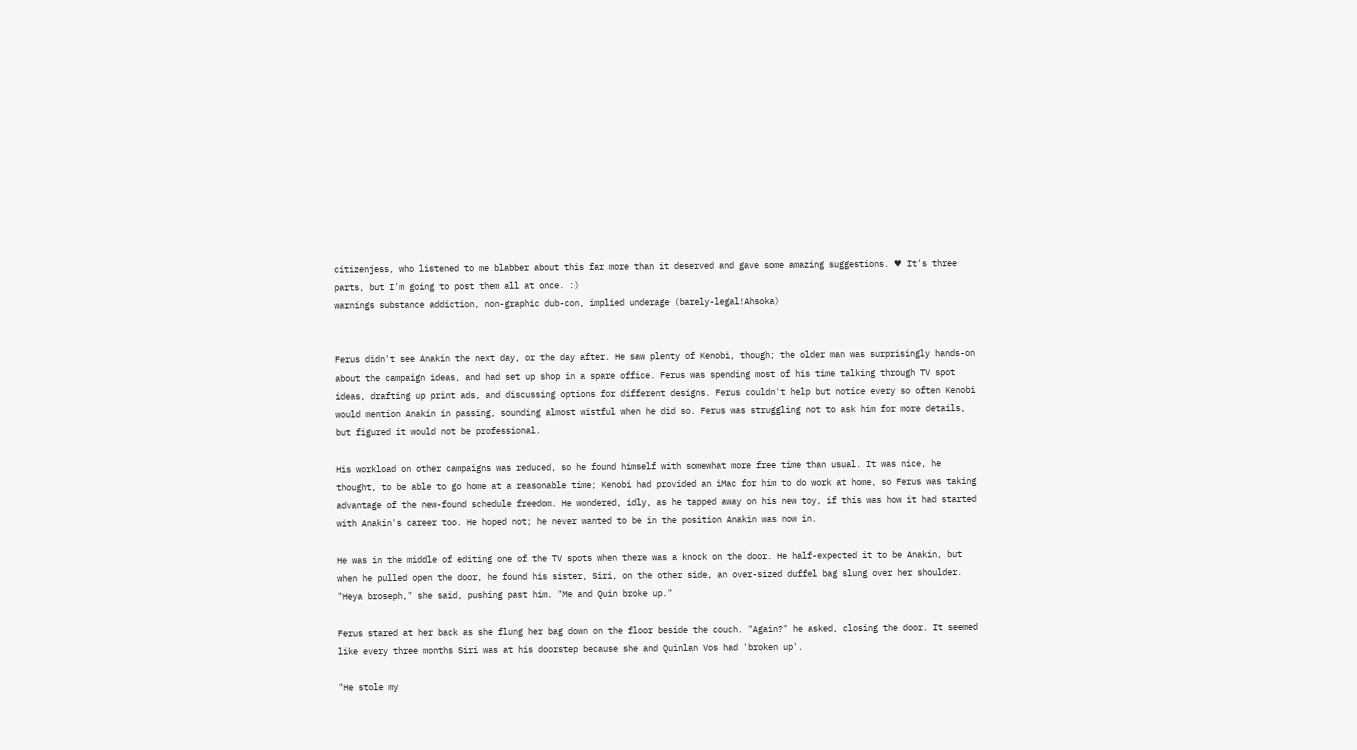citizenjess, who listened to me blabber about this far more than it deserved and gave some amazing suggestions. ♥ It's three parts, but I'm going to post them all at once. :)
warnings substance addiction, non-graphic dub-con, implied underage (barely-legal!Ahsoka)


Ferus didn't see Anakin the next day, or the day after. He saw plenty of Kenobi, though; the older man was surprisingly hands-on about the campaign ideas, and had set up shop in a spare office. Ferus was spending most of his time talking through TV spot ideas, drafting up print ads, and discussing options for different designs. Ferus couldn't help but notice every so often Kenobi would mention Anakin in passing, sounding almost wistful when he did so. Ferus was struggling not to ask him for more details, but figured it would not be professional.

His workload on other campaigns was reduced, so he found himself with somewhat more free time than usual. It was nice, he thought, to be able to go home at a reasonable time; Kenobi had provided an iMac for him to do work at home, so Ferus was taking advantage of the new-found schedule freedom. He wondered, idly, as he tapped away on his new toy, if this was how it had started with Anakin's career too. He hoped not; he never wanted to be in the position Anakin was now in.

He was in the middle of editing one of the TV spots when there was a knock on the door. He half-expected it to be Anakin, but when he pulled open the door, he found his sister, Siri, on the other side, an over-sized duffel bag slung over her shoulder. "Heya broseph," she said, pushing past him. "Me and Quin broke up."

Ferus stared at her back as she flung her bag down on the floor beside the couch. "Again?" he asked, closing the door. It seemed like every three months Siri was at his doorstep because she and Quinlan Vos had 'broken up'.

"He stole my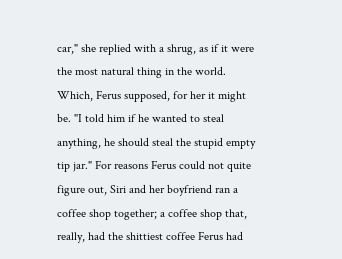car," she replied with a shrug, as if it were the most natural thing in the world. Which, Ferus supposed, for her it might be. "I told him if he wanted to steal anything, he should steal the stupid empty tip jar." For reasons Ferus could not quite figure out, Siri and her boyfriend ran a coffee shop together; a coffee shop that, really, had the shittiest coffee Ferus had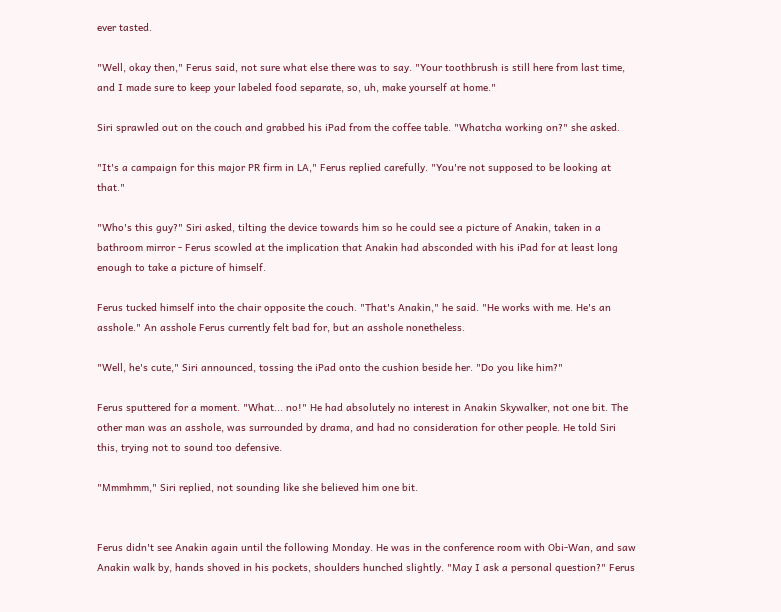ever tasted.

"Well, okay then," Ferus said, not sure what else there was to say. "Your toothbrush is still here from last time, and I made sure to keep your labeled food separate, so, uh, make yourself at home."

Siri sprawled out on the couch and grabbed his iPad from the coffee table. "Whatcha working on?" she asked.

"It's a campaign for this major PR firm in LA," Ferus replied carefully. "You're not supposed to be looking at that."

"Who's this guy?" Siri asked, tilting the device towards him so he could see a picture of Anakin, taken in a bathroom mirror - Ferus scowled at the implication that Anakin had absconded with his iPad for at least long enough to take a picture of himself.

Ferus tucked himself into the chair opposite the couch. "That's Anakin," he said. "He works with me. He's an asshole." An asshole Ferus currently felt bad for, but an asshole nonetheless.

"Well, he's cute," Siri announced, tossing the iPad onto the cushion beside her. "Do you like him?"

Ferus sputtered for a moment. "What... no!" He had absolutely no interest in Anakin Skywalker, not one bit. The other man was an asshole, was surrounded by drama, and had no consideration for other people. He told Siri this, trying not to sound too defensive.

"Mmmhmm," Siri replied, not sounding like she believed him one bit.


Ferus didn't see Anakin again until the following Monday. He was in the conference room with Obi-Wan, and saw Anakin walk by, hands shoved in his pockets, shoulders hunched slightly. "May I ask a personal question?" Ferus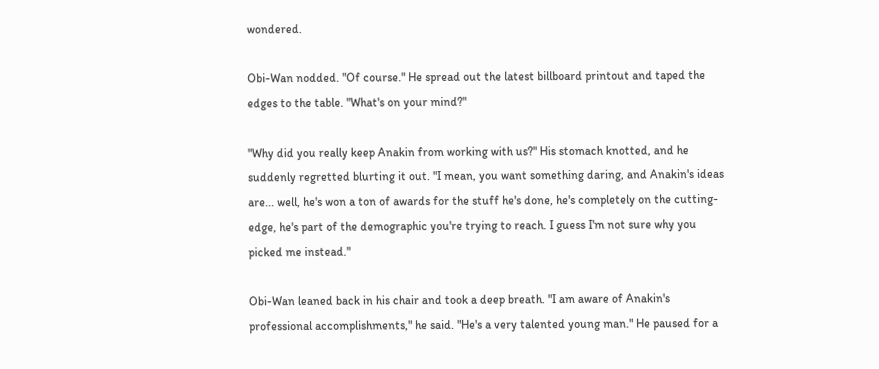wondered.

Obi-Wan nodded. "Of course." He spread out the latest billboard printout and taped the edges to the table. "What's on your mind?"

"Why did you really keep Anakin from working with us?" His stomach knotted, and he suddenly regretted blurting it out. "I mean, you want something daring, and Anakin's ideas are... well, he's won a ton of awards for the stuff he's done, he's completely on the cutting-edge, he's part of the demographic you're trying to reach. I guess I'm not sure why you picked me instead."

Obi-Wan leaned back in his chair and took a deep breath. "I am aware of Anakin's professional accomplishments," he said. "He's a very talented young man." He paused for a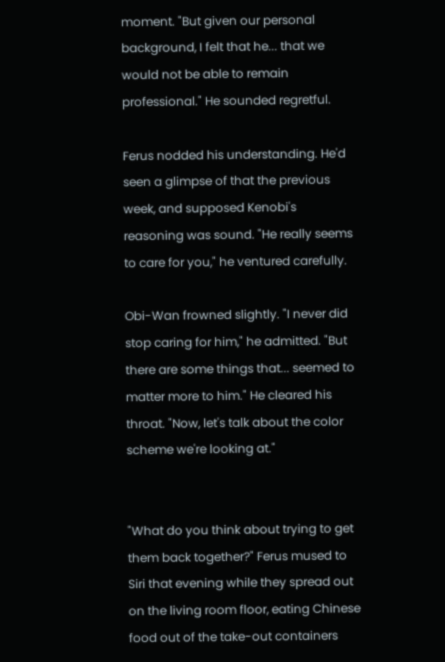moment. "But given our personal background, I felt that he... that we would not be able to remain professional." He sounded regretful.

Ferus nodded his understanding. He'd seen a glimpse of that the previous week, and supposed Kenobi's reasoning was sound. "He really seems to care for you," he ventured carefully.

Obi-Wan frowned slightly. "I never did stop caring for him," he admitted. "But there are some things that... seemed to matter more to him." He cleared his throat. "Now, let's talk about the color scheme we're looking at."


"What do you think about trying to get them back together?" Ferus mused to Siri that evening while they spread out on the living room floor, eating Chinese food out of the take-out containers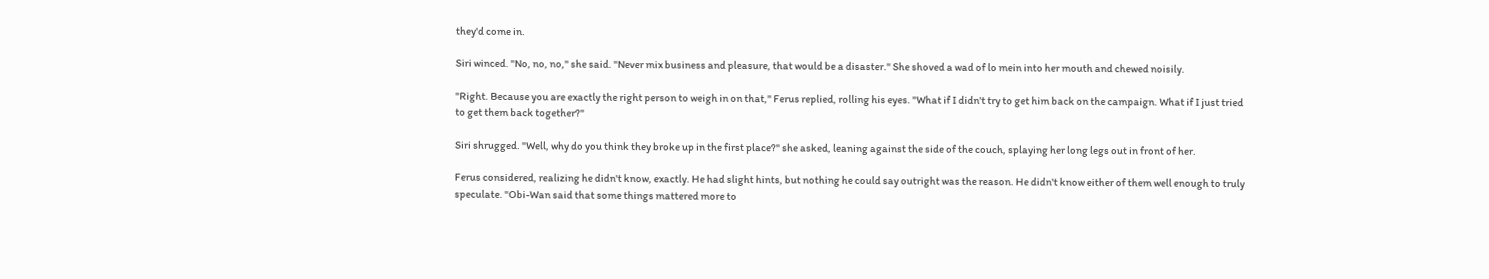they'd come in.

Siri winced. "No, no, no," she said. "Never mix business and pleasure, that would be a disaster." She shoved a wad of lo mein into her mouth and chewed noisily.

"Right. Because you are exactly the right person to weigh in on that," Ferus replied, rolling his eyes. "What if I didn't try to get him back on the campaign. What if I just tried to get them back together?"

Siri shrugged. "Well, why do you think they broke up in the first place?" she asked, leaning against the side of the couch, splaying her long legs out in front of her.

Ferus considered, realizing he didn't know, exactly. He had slight hints, but nothing he could say outright was the reason. He didn't know either of them well enough to truly speculate. "Obi-Wan said that some things mattered more to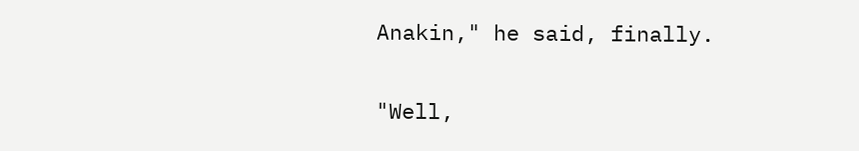Anakin," he said, finally.

"Well,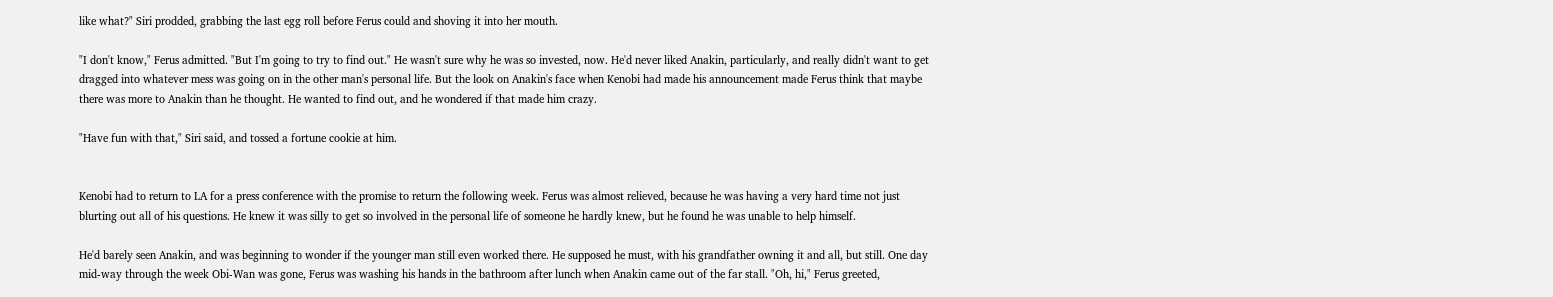like what?" Siri prodded, grabbing the last egg roll before Ferus could and shoving it into her mouth.

"I don't know," Ferus admitted. "But I'm going to try to find out." He wasn't sure why he was so invested, now. He'd never liked Anakin, particularly, and really didn't want to get dragged into whatever mess was going on in the other man's personal life. But the look on Anakin's face when Kenobi had made his announcement made Ferus think that maybe there was more to Anakin than he thought. He wanted to find out, and he wondered if that made him crazy.

"Have fun with that," Siri said, and tossed a fortune cookie at him.


Kenobi had to return to LA for a press conference with the promise to return the following week. Ferus was almost relieved, because he was having a very hard time not just blurting out all of his questions. He knew it was silly to get so involved in the personal life of someone he hardly knew, but he found he was unable to help himself.

He'd barely seen Anakin, and was beginning to wonder if the younger man still even worked there. He supposed he must, with his grandfather owning it and all, but still. One day mid-way through the week Obi-Wan was gone, Ferus was washing his hands in the bathroom after lunch when Anakin came out of the far stall. "Oh, hi," Ferus greeted,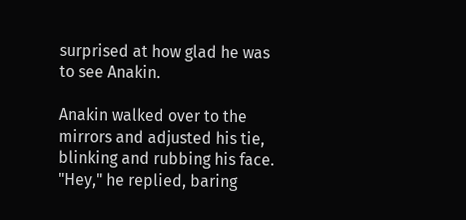surprised at how glad he was to see Anakin.

Anakin walked over to the mirrors and adjusted his tie, blinking and rubbing his face. "Hey," he replied, baring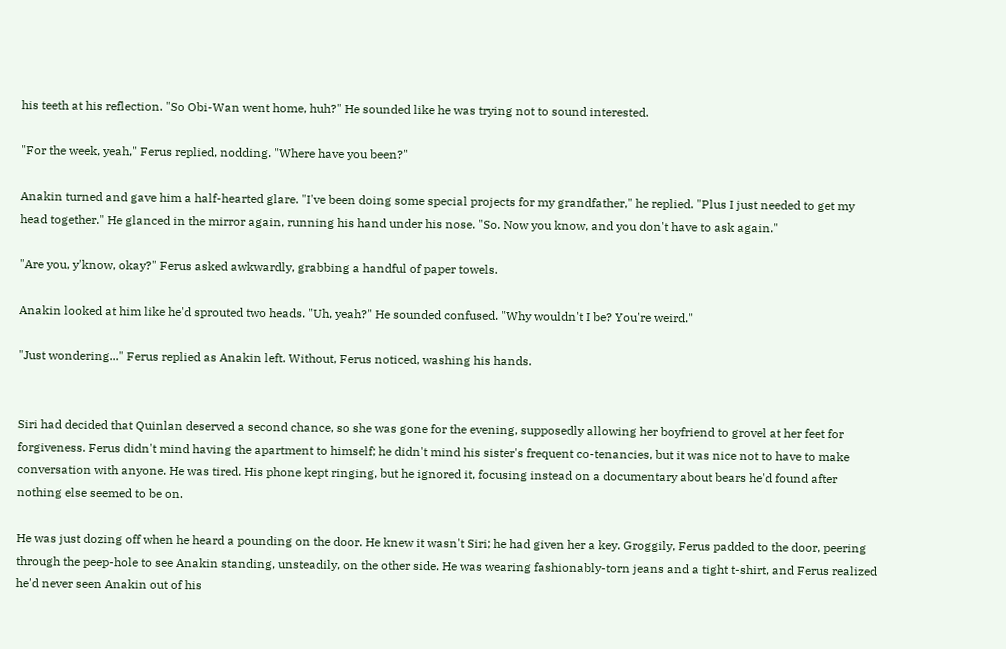his teeth at his reflection. "So Obi-Wan went home, huh?" He sounded like he was trying not to sound interested.

"For the week, yeah," Ferus replied, nodding. "Where have you been?"

Anakin turned and gave him a half-hearted glare. "I've been doing some special projects for my grandfather," he replied. "Plus I just needed to get my head together." He glanced in the mirror again, running his hand under his nose. "So. Now you know, and you don't have to ask again."

"Are you, y'know, okay?" Ferus asked awkwardly, grabbing a handful of paper towels.

Anakin looked at him like he'd sprouted two heads. "Uh, yeah?" He sounded confused. "Why wouldn't I be? You're weird."

"Just wondering..." Ferus replied as Anakin left. Without, Ferus noticed, washing his hands.


Siri had decided that Quinlan deserved a second chance, so she was gone for the evening, supposedly allowing her boyfriend to grovel at her feet for forgiveness. Ferus didn't mind having the apartment to himself; he didn't mind his sister's frequent co-tenancies, but it was nice not to have to make conversation with anyone. He was tired. His phone kept ringing, but he ignored it, focusing instead on a documentary about bears he'd found after nothing else seemed to be on.

He was just dozing off when he heard a pounding on the door. He knew it wasn't Siri; he had given her a key. Groggily, Ferus padded to the door, peering through the peep-hole to see Anakin standing, unsteadily, on the other side. He was wearing fashionably-torn jeans and a tight t-shirt, and Ferus realized he'd never seen Anakin out of his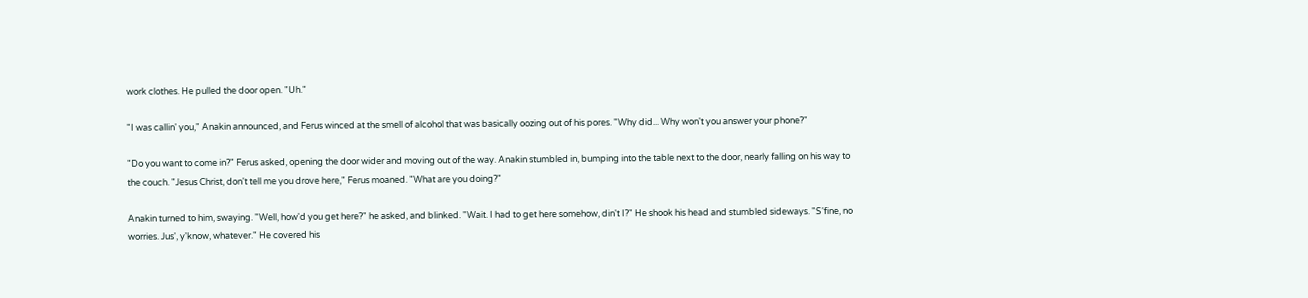work clothes. He pulled the door open. "Uh."

"I was callin' you," Anakin announced, and Ferus winced at the smell of alcohol that was basically oozing out of his pores. "Why did... Why won't you answer your phone?"

"Do you want to come in?" Ferus asked, opening the door wider and moving out of the way. Anakin stumbled in, bumping into the table next to the door, nearly falling on his way to the couch. "Jesus Christ, don't tell me you drove here," Ferus moaned. "What are you doing?"

Anakin turned to him, swaying. "Well, how'd you get here?" he asked, and blinked. "Wait. I had to get here somehow, din't I?" He shook his head and stumbled sideways. "S'fine, no worries. Jus', y'know, whatever." He covered his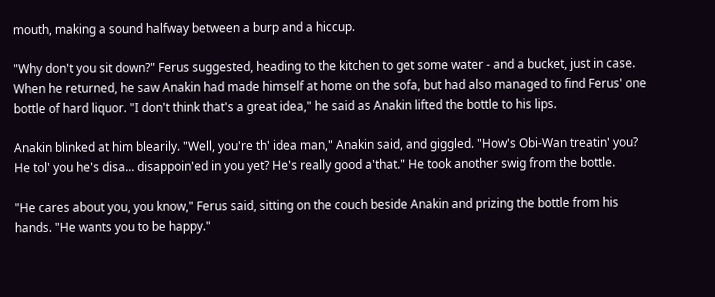mouth, making a sound halfway between a burp and a hiccup.

"Why don't you sit down?" Ferus suggested, heading to the kitchen to get some water - and a bucket, just in case. When he returned, he saw Anakin had made himself at home on the sofa, but had also managed to find Ferus' one bottle of hard liquor. "I don't think that's a great idea," he said as Anakin lifted the bottle to his lips.

Anakin blinked at him blearily. "Well, you're th' idea man," Anakin said, and giggled. "How's Obi-Wan treatin' you? He tol' you he's disa... disappoin'ed in you yet? He's really good a'that." He took another swig from the bottle.

"He cares about you, you know," Ferus said, sitting on the couch beside Anakin and prizing the bottle from his hands. "He wants you to be happy."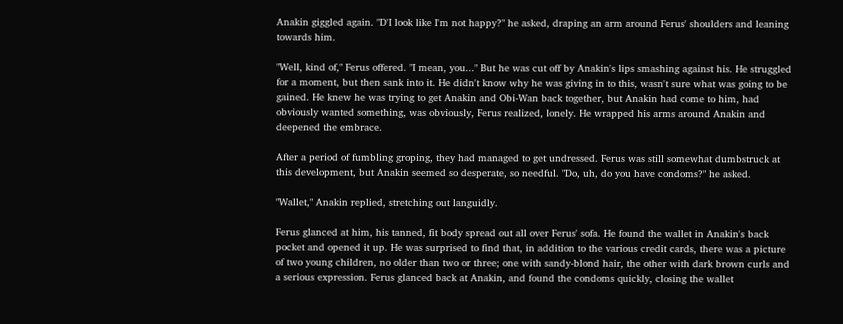Anakin giggled again. "D'I look like I'm not happy?" he asked, draping an arm around Ferus' shoulders and leaning towards him.

"Well, kind of," Ferus offered. "I mean, you..." But he was cut off by Anakin's lips smashing against his. He struggled for a moment, but then sank into it. He didn't know why he was giving in to this, wasn't sure what was going to be gained. He knew he was trying to get Anakin and Obi-Wan back together, but Anakin had come to him, had obviously wanted something, was obviously, Ferus realized, lonely. He wrapped his arms around Anakin and deepened the embrace.

After a period of fumbling groping, they had managed to get undressed. Ferus was still somewhat dumbstruck at this development, but Anakin seemed so desperate, so needful. "Do, uh, do you have condoms?" he asked.

"Wallet," Anakin replied, stretching out languidly.

Ferus glanced at him, his tanned, fit body spread out all over Ferus' sofa. He found the wallet in Anakin's back pocket and opened it up. He was surprised to find that, in addition to the various credit cards, there was a picture of two young children, no older than two or three; one with sandy-blond hair, the other with dark brown curls and a serious expression. Ferus glanced back at Anakin, and found the condoms quickly, closing the wallet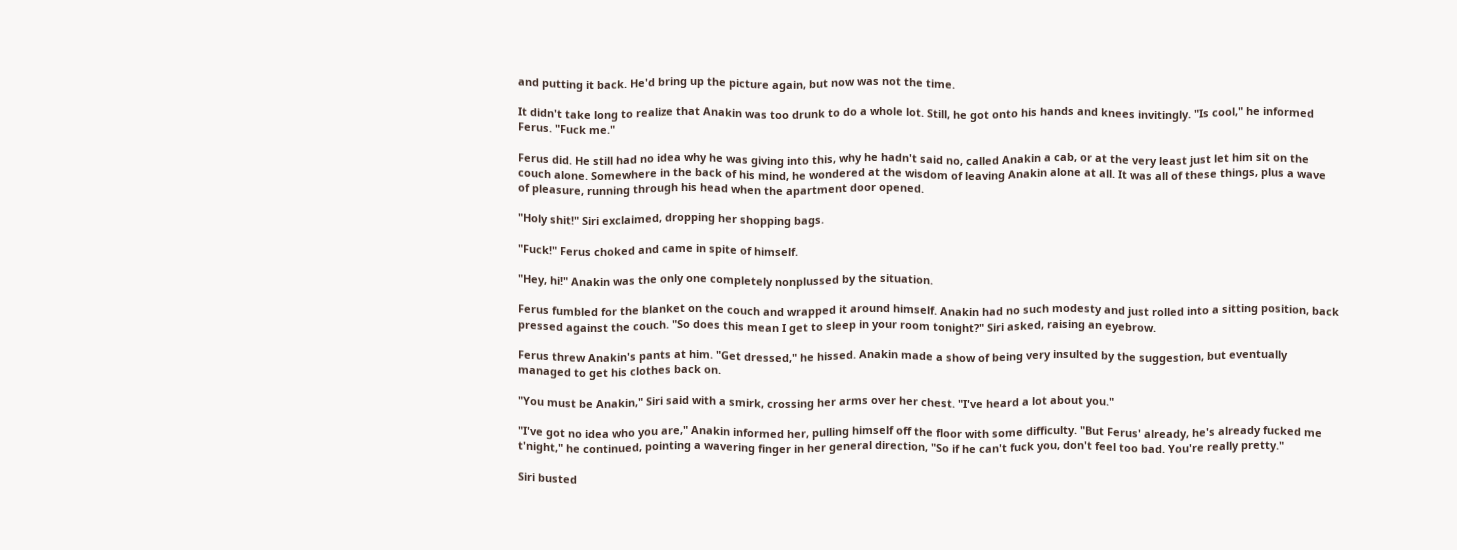and putting it back. He'd bring up the picture again, but now was not the time.

It didn't take long to realize that Anakin was too drunk to do a whole lot. Still, he got onto his hands and knees invitingly. "Is cool," he informed Ferus. "Fuck me."

Ferus did. He still had no idea why he was giving into this, why he hadn't said no, called Anakin a cab, or at the very least just let him sit on the couch alone. Somewhere in the back of his mind, he wondered at the wisdom of leaving Anakin alone at all. It was all of these things, plus a wave of pleasure, running through his head when the apartment door opened.

"Holy shit!" Siri exclaimed, dropping her shopping bags.

"Fuck!" Ferus choked and came in spite of himself.

"Hey, hi!" Anakin was the only one completely nonplussed by the situation.

Ferus fumbled for the blanket on the couch and wrapped it around himself. Anakin had no such modesty and just rolled into a sitting position, back pressed against the couch. "So does this mean I get to sleep in your room tonight?" Siri asked, raising an eyebrow.

Ferus threw Anakin's pants at him. "Get dressed," he hissed. Anakin made a show of being very insulted by the suggestion, but eventually managed to get his clothes back on.

"You must be Anakin," Siri said with a smirk, crossing her arms over her chest. "I've heard a lot about you."

"I've got no idea who you are," Anakin informed her, pulling himself off the floor with some difficulty. "But Ferus' already, he's already fucked me t'night," he continued, pointing a wavering finger in her general direction, "So if he can't fuck you, don't feel too bad. You're really pretty."

Siri busted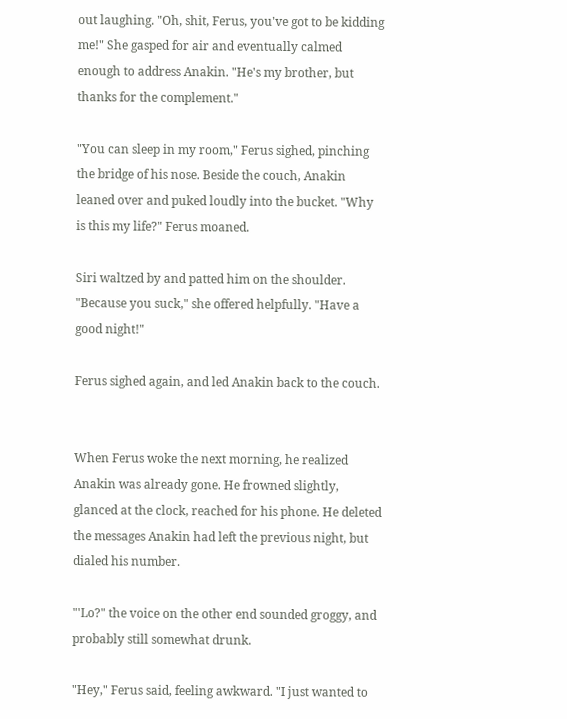out laughing. "Oh, shit, Ferus, you've got to be kidding me!" She gasped for air and eventually calmed enough to address Anakin. "He's my brother, but thanks for the complement."

"You can sleep in my room," Ferus sighed, pinching the bridge of his nose. Beside the couch, Anakin leaned over and puked loudly into the bucket. "Why is this my life?" Ferus moaned.

Siri waltzed by and patted him on the shoulder. "Because you suck," she offered helpfully. "Have a good night!"

Ferus sighed again, and led Anakin back to the couch.


When Ferus woke the next morning, he realized Anakin was already gone. He frowned slightly, glanced at the clock, reached for his phone. He deleted the messages Anakin had left the previous night, but dialed his number.

"'Lo?" the voice on the other end sounded groggy, and probably still somewhat drunk.

"Hey," Ferus said, feeling awkward. "I just wanted to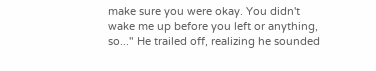make sure you were okay. You didn't wake me up before you left or anything, so..." He trailed off, realizing he sounded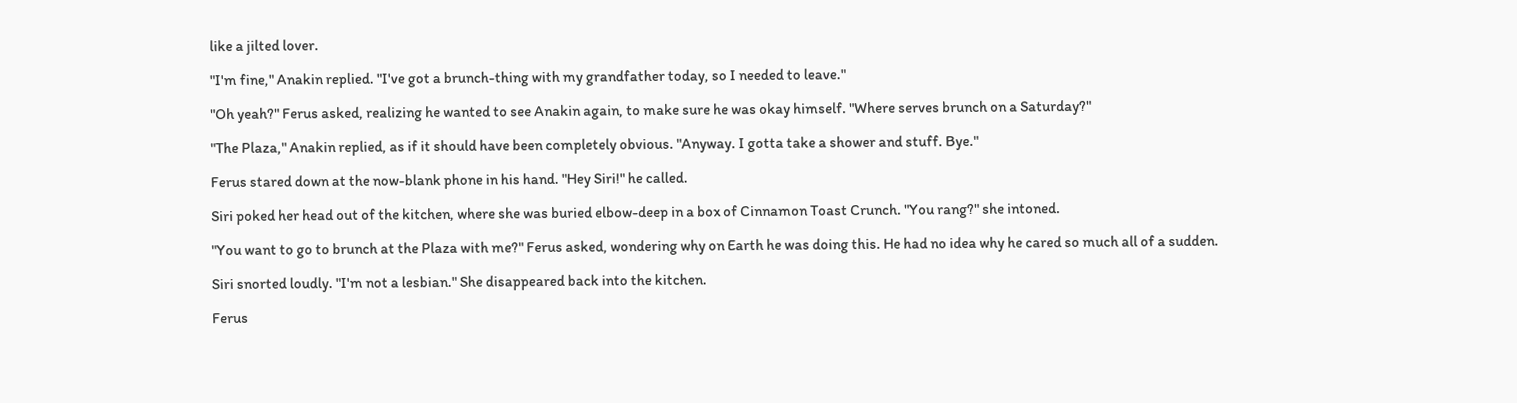like a jilted lover.

"I'm fine," Anakin replied. "I've got a brunch-thing with my grandfather today, so I needed to leave."

"Oh yeah?" Ferus asked, realizing he wanted to see Anakin again, to make sure he was okay himself. "Where serves brunch on a Saturday?"

"The Plaza," Anakin replied, as if it should have been completely obvious. "Anyway. I gotta take a shower and stuff. Bye."

Ferus stared down at the now-blank phone in his hand. "Hey Siri!" he called.

Siri poked her head out of the kitchen, where she was buried elbow-deep in a box of Cinnamon Toast Crunch. "You rang?" she intoned.

"You want to go to brunch at the Plaza with me?" Ferus asked, wondering why on Earth he was doing this. He had no idea why he cared so much all of a sudden.

Siri snorted loudly. "I'm not a lesbian." She disappeared back into the kitchen.

Ferus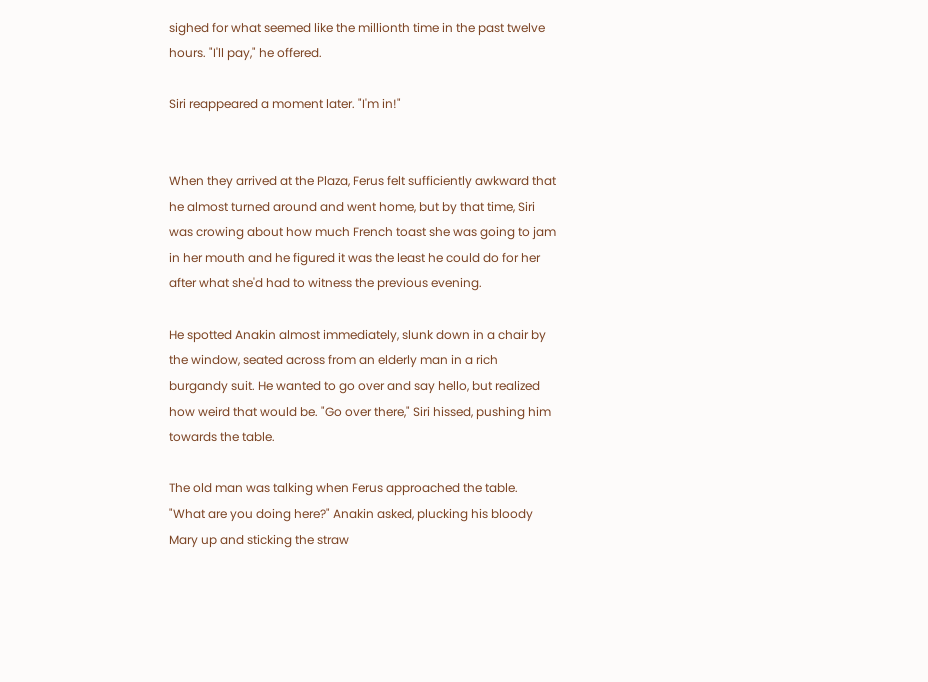sighed for what seemed like the millionth time in the past twelve hours. "I'll pay," he offered.

Siri reappeared a moment later. "I'm in!"


When they arrived at the Plaza, Ferus felt sufficiently awkward that he almost turned around and went home, but by that time, Siri was crowing about how much French toast she was going to jam in her mouth and he figured it was the least he could do for her after what she'd had to witness the previous evening.

He spotted Anakin almost immediately, slunk down in a chair by the window, seated across from an elderly man in a rich burgandy suit. He wanted to go over and say hello, but realized how weird that would be. "Go over there," Siri hissed, pushing him towards the table.

The old man was talking when Ferus approached the table. "What are you doing here?" Anakin asked, plucking his bloody Mary up and sticking the straw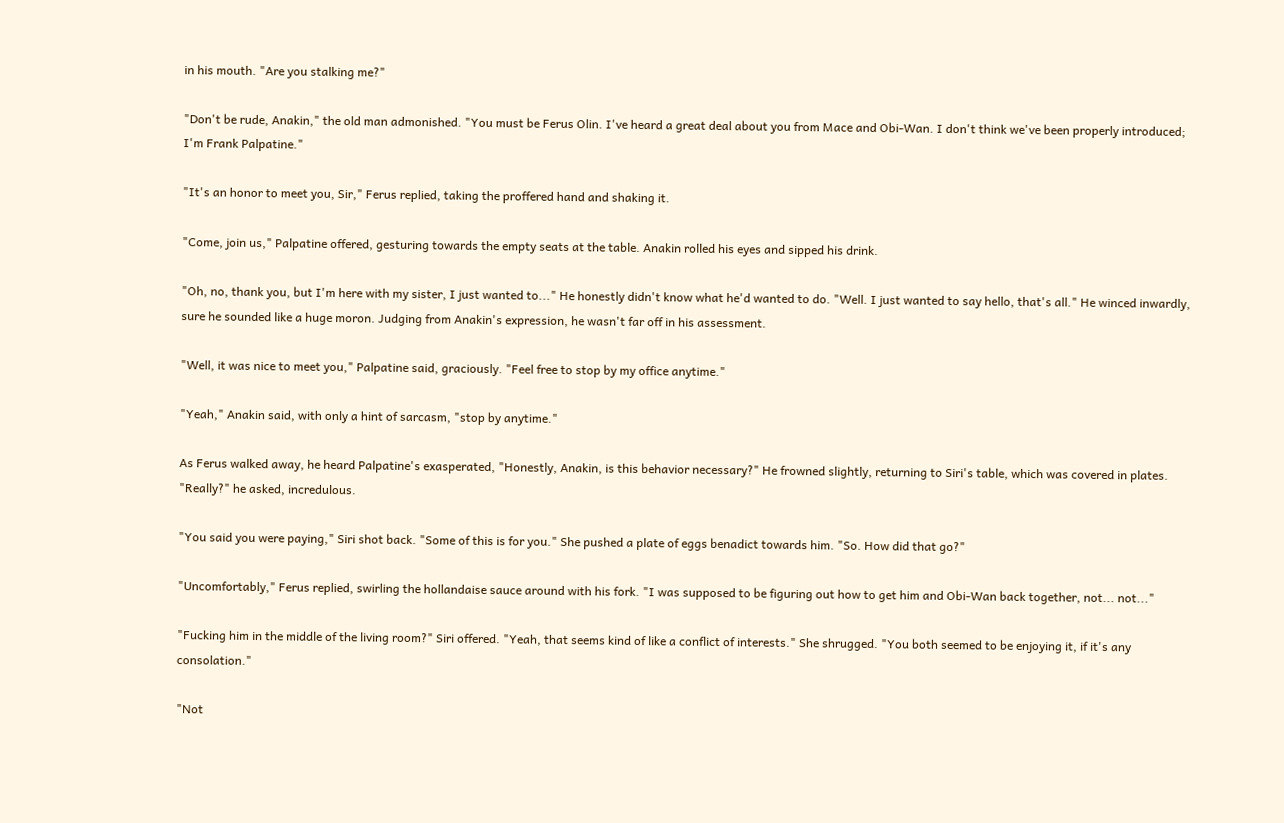in his mouth. "Are you stalking me?"

"Don't be rude, Anakin," the old man admonished. "You must be Ferus Olin. I've heard a great deal about you from Mace and Obi-Wan. I don't think we've been properly introduced; I'm Frank Palpatine."

"It's an honor to meet you, Sir," Ferus replied, taking the proffered hand and shaking it.

"Come, join us," Palpatine offered, gesturing towards the empty seats at the table. Anakin rolled his eyes and sipped his drink.

"Oh, no, thank you, but I'm here with my sister, I just wanted to..." He honestly didn't know what he'd wanted to do. "Well. I just wanted to say hello, that's all." He winced inwardly, sure he sounded like a huge moron. Judging from Anakin's expression, he wasn't far off in his assessment.

"Well, it was nice to meet you," Palpatine said, graciously. "Feel free to stop by my office anytime."

"Yeah," Anakin said, with only a hint of sarcasm, "stop by anytime."

As Ferus walked away, he heard Palpatine's exasperated, "Honestly, Anakin, is this behavior necessary?" He frowned slightly, returning to Siri's table, which was covered in plates. "Really?" he asked, incredulous.

"You said you were paying," Siri shot back. "Some of this is for you." She pushed a plate of eggs benadict towards him. "So. How did that go?"

"Uncomfortably," Ferus replied, swirling the hollandaise sauce around with his fork. "I was supposed to be figuring out how to get him and Obi-Wan back together, not... not..."

"Fucking him in the middle of the living room?" Siri offered. "Yeah, that seems kind of like a conflict of interests." She shrugged. "You both seemed to be enjoying it, if it's any consolation."

"Not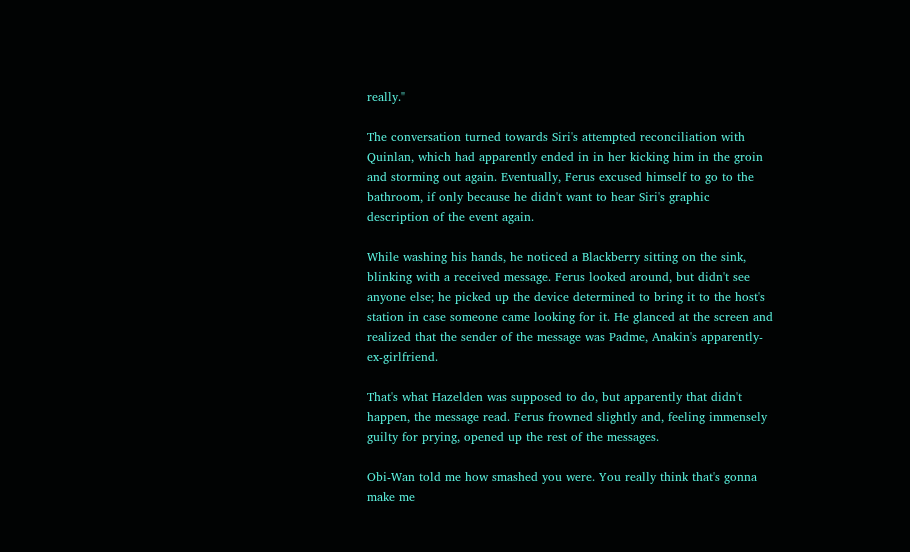really."

The conversation turned towards Siri's attempted reconciliation with Quinlan, which had apparently ended in in her kicking him in the groin and storming out again. Eventually, Ferus excused himself to go to the bathroom, if only because he didn't want to hear Siri's graphic description of the event again.

While washing his hands, he noticed a Blackberry sitting on the sink, blinking with a received message. Ferus looked around, but didn't see anyone else; he picked up the device determined to bring it to the host's station in case someone came looking for it. He glanced at the screen and realized that the sender of the message was Padme, Anakin's apparently-ex-girlfriend.

That's what Hazelden was supposed to do, but apparently that didn't happen, the message read. Ferus frowned slightly and, feeling immensely guilty for prying, opened up the rest of the messages.

Obi-Wan told me how smashed you were. You really think that's gonna make me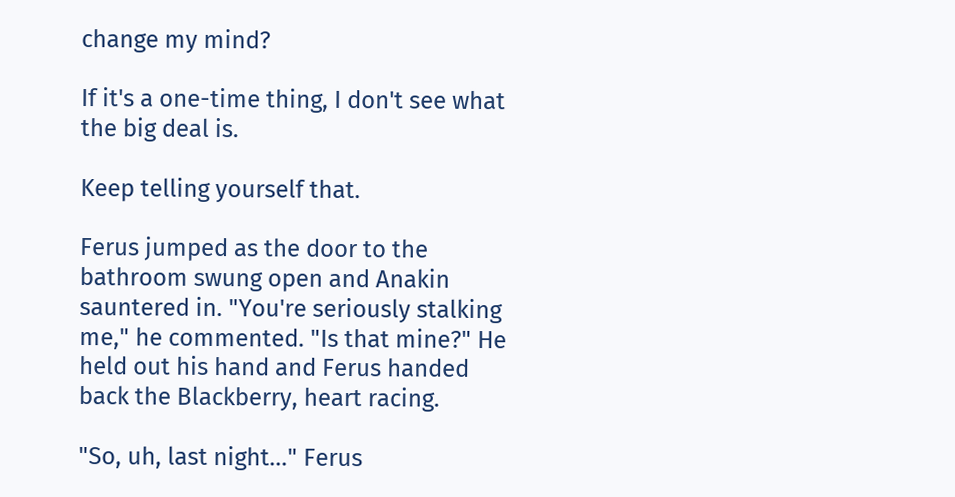change my mind?

If it's a one-time thing, I don't see what the big deal is.

Keep telling yourself that.

Ferus jumped as the door to the bathroom swung open and Anakin sauntered in. "You're seriously stalking me," he commented. "Is that mine?" He held out his hand and Ferus handed back the Blackberry, heart racing.

"So, uh, last night..." Ferus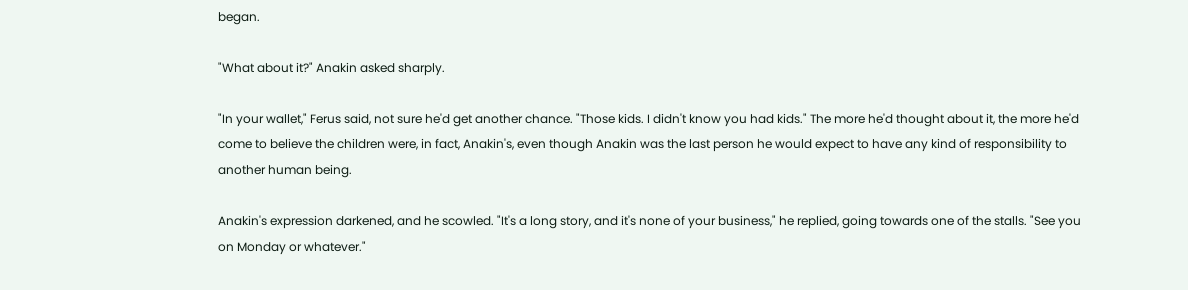began.

"What about it?" Anakin asked sharply.

"In your wallet," Ferus said, not sure he'd get another chance. "Those kids. I didn't know you had kids." The more he'd thought about it, the more he'd come to believe the children were, in fact, Anakin's, even though Anakin was the last person he would expect to have any kind of responsibility to another human being.

Anakin's expression darkened, and he scowled. "It's a long story, and it's none of your business," he replied, going towards one of the stalls. "See you on Monday or whatever."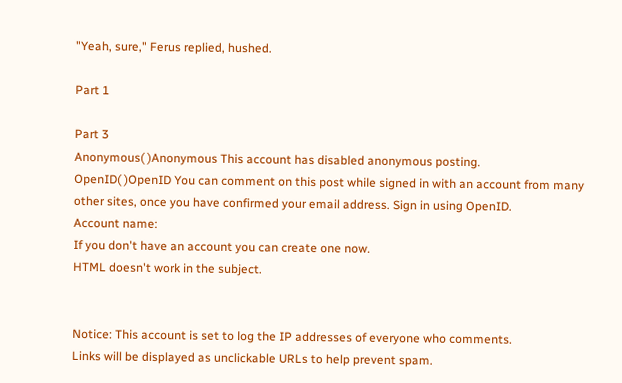"Yeah, sure," Ferus replied, hushed.

Part 1

Part 3
Anonymous( )Anonymous This account has disabled anonymous posting.
OpenID( )OpenID You can comment on this post while signed in with an account from many other sites, once you have confirmed your email address. Sign in using OpenID.
Account name:
If you don't have an account you can create one now.
HTML doesn't work in the subject.


Notice: This account is set to log the IP addresses of everyone who comments.
Links will be displayed as unclickable URLs to help prevent spam.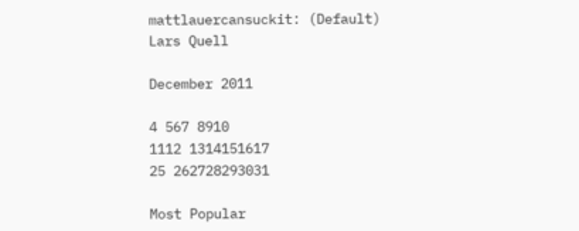mattlauercansuckit: (Default)
Lars Quell

December 2011

4 567 8910
1112 1314151617
25 262728293031

Most Popular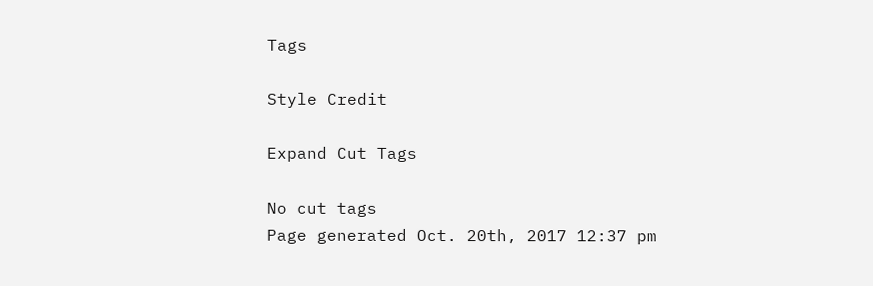Tags

Style Credit

Expand Cut Tags

No cut tags
Page generated Oct. 20th, 2017 12:37 pm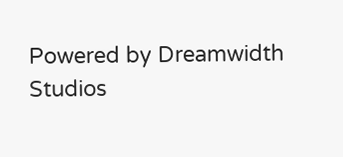Powered by Dreamwidth Studios